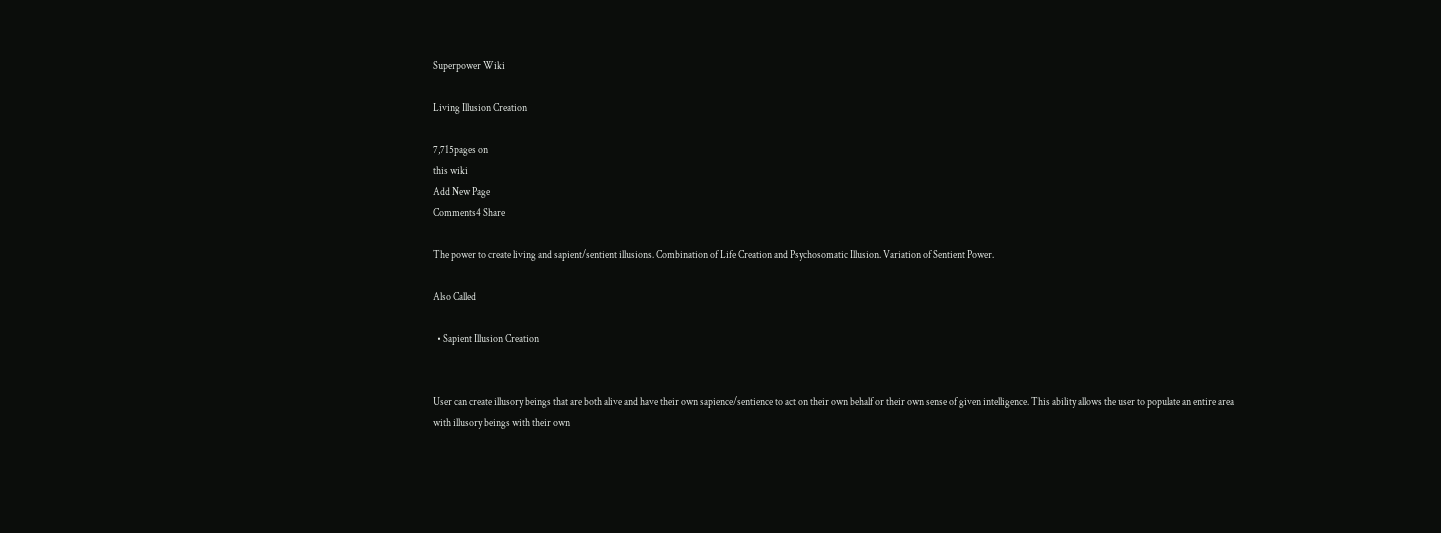Superpower Wiki

Living Illusion Creation

7,715pages on
this wiki
Add New Page
Comments4 Share

The power to create living and sapient/sentient illusions. Combination of Life Creation and Psychosomatic Illusion. Variation of Sentient Power.

Also Called

  • Sapient Illusion Creation


User can create illusory beings that are both alive and have their own sapience/sentience to act on their own behalf or their own sense of given intelligence. This ability allows the user to populate an entire area with illusory beings with their own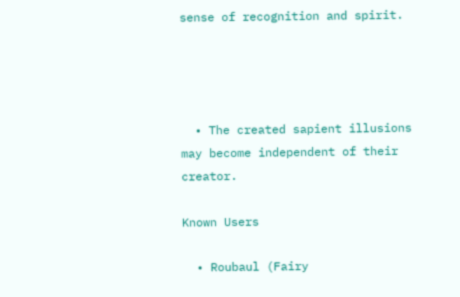sense of recognition and spirit.




  • The created sapient illusions may become independent of their creator.

Known Users

  • Roubaul (Fairy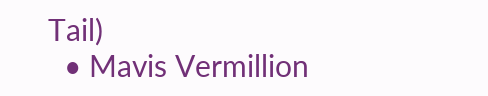Tail)
  • Mavis Vermillion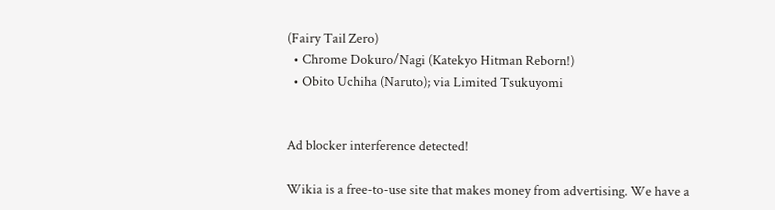(Fairy Tail Zero)
  • Chrome Dokuro/Nagi (Katekyo Hitman Reborn!)
  • Obito Uchiha (Naruto); via Limited Tsukuyomi


Ad blocker interference detected!

Wikia is a free-to-use site that makes money from advertising. We have a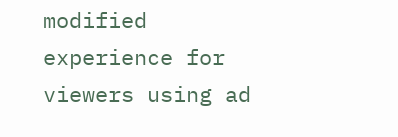modified experience for viewers using ad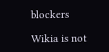blockers

Wikia is not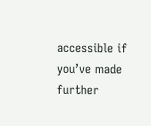accessible if you’ve made further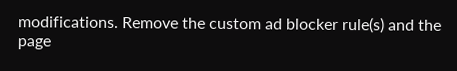modifications. Remove the custom ad blocker rule(s) and the page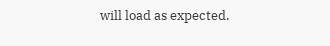will load as expected.